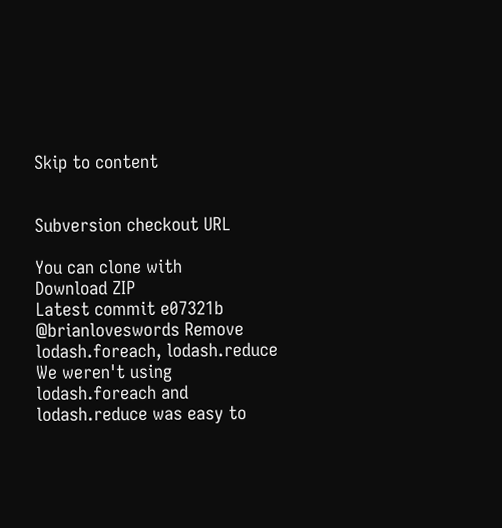Skip to content


Subversion checkout URL

You can clone with
Download ZIP
Latest commit e07321b @brianloveswords Remove lodash.foreach, lodash.reduce
We weren't using lodash.foreach and lodash.reduce was easy to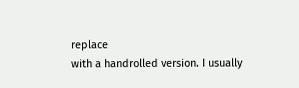replace
with a handrolled version. I usually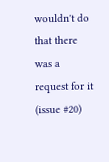wouldn't do that there was a
request for it (issue #20)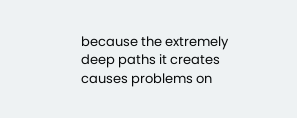because the extremely deep paths it creates
causes problems on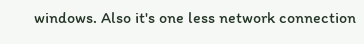windows. Also it's one less network connection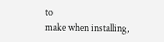to
make when installing,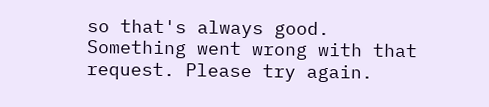so that's always good.
Something went wrong with that request. Please try again.